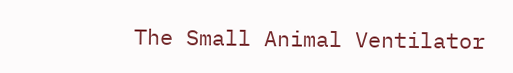The Small Animal Ventilator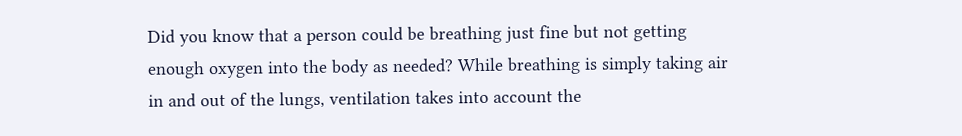Did you know that a person could be breathing just fine but not getting enough oxygen into the body as needed? While breathing is simply taking air in and out of the lungs, ventilation takes into account the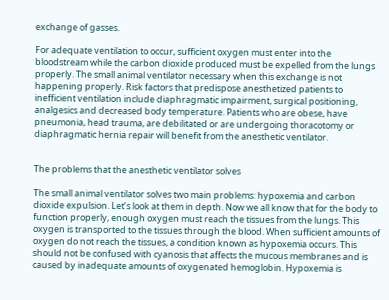exchange of gasses.

For adequate ventilation to occur, sufficient oxygen must enter into the bloodstream while the carbon dioxide produced must be expelled from the lungs properly. The small animal ventilator necessary when this exchange is not happening properly. Risk factors that predispose anesthetized patients to inefficient ventilation include diaphragmatic impairment, surgical positioning, analgesics and decreased body temperature. Patients who are obese, have pneumonia, head trauma, are debilitated or are undergoing thoracotomy or diaphragmatic hernia repair will benefit from the anesthetic ventilator.


The problems that the anesthetic ventilator solves

The small animal ventilator solves two main problems: hypoxemia and carbon dioxide expulsion. Let’s look at them in depth. Now we all know that for the body to function properly, enough oxygen must reach the tissues from the lungs. This oxygen is transported to the tissues through the blood. When sufficient amounts of oxygen do not reach the tissues, a condition known as hypoxemia occurs. This should not be confused with cyanosis that affects the mucous membranes and is caused by inadequate amounts of oxygenated hemoglobin. Hypoxemia is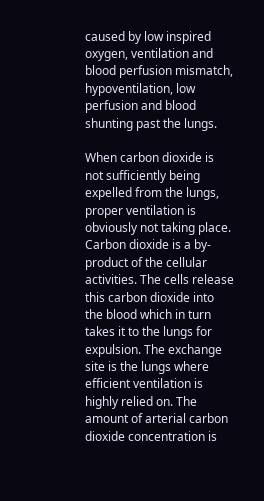caused by low inspired oxygen, ventilation and blood perfusion mismatch, hypoventilation, low perfusion and blood shunting past the lungs.

When carbon dioxide is not sufficiently being expelled from the lungs, proper ventilation is obviously not taking place. Carbon dioxide is a by-product of the cellular activities. The cells release this carbon dioxide into the blood which in turn takes it to the lungs for expulsion. The exchange site is the lungs where efficient ventilation is highly relied on. The amount of arterial carbon dioxide concentration is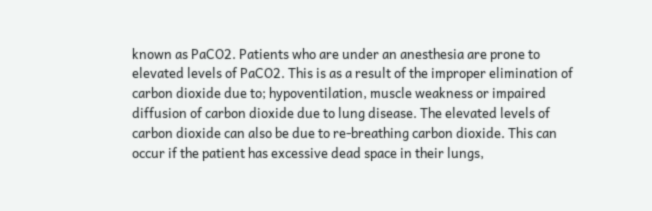known as PaCO2. Patients who are under an anesthesia are prone to elevated levels of PaCO2. This is as a result of the improper elimination of carbon dioxide due to; hypoventilation, muscle weakness or impaired diffusion of carbon dioxide due to lung disease. The elevated levels of carbon dioxide can also be due to re-breathing carbon dioxide. This can occur if the patient has excessive dead space in their lungs,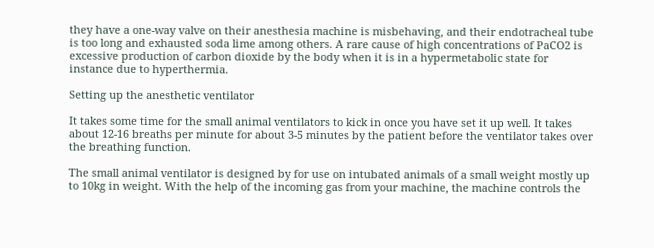they have a one-way valve on their anesthesia machine is misbehaving, and their endotracheal tube is too long and exhausted soda lime among others. A rare cause of high concentrations of PaCO2 is excessive production of carbon dioxide by the body when it is in a hypermetabolic state for instance due to hyperthermia.

Setting up the anesthetic ventilator

It takes some time for the small animal ventilators to kick in once you have set it up well. It takes about 12-16 breaths per minute for about 3-5 minutes by the patient before the ventilator takes over the breathing function.

The small animal ventilator is designed by for use on intubated animals of a small weight mostly up to 10kg in weight. With the help of the incoming gas from your machine, the machine controls the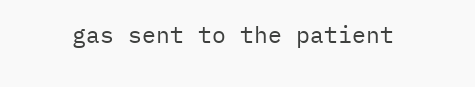gas sent to the patient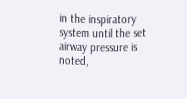in the inspiratory system until the set airway pressure is noted,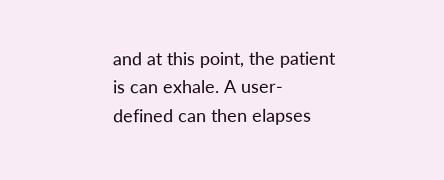and at this point, the patient is can exhale. A user-defined can then elapses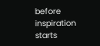before inspiration starts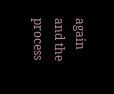again and the process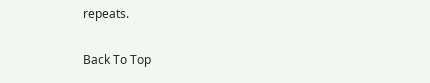repeats.

Back To Top